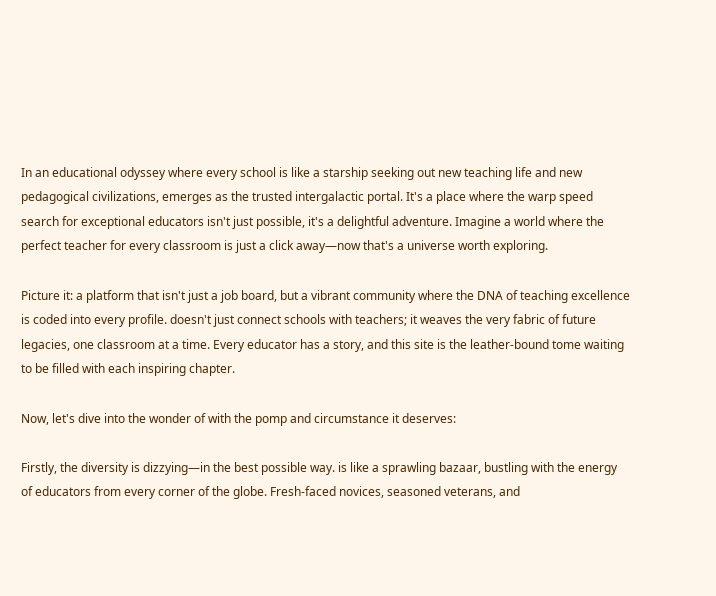In an educational odyssey where every school is like a starship seeking out new teaching life and new pedagogical civilizations, emerges as the trusted intergalactic portal. It's a place where the warp speed search for exceptional educators isn't just possible, it's a delightful adventure. Imagine a world where the perfect teacher for every classroom is just a click away—now that's a universe worth exploring.

Picture it: a platform that isn't just a job board, but a vibrant community where the DNA of teaching excellence is coded into every profile. doesn't just connect schools with teachers; it weaves the very fabric of future legacies, one classroom at a time. Every educator has a story, and this site is the leather-bound tome waiting to be filled with each inspiring chapter.

Now, let's dive into the wonder of with the pomp and circumstance it deserves:

Firstly, the diversity is dizzying—in the best possible way. is like a sprawling bazaar, bustling with the energy of educators from every corner of the globe. Fresh-faced novices, seasoned veterans, and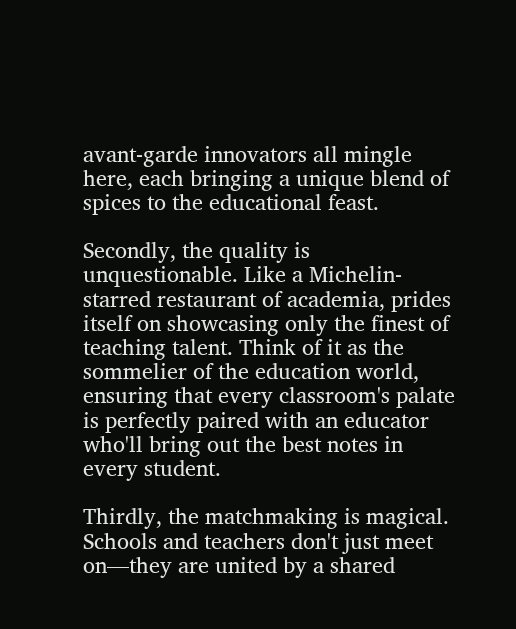avant-garde innovators all mingle here, each bringing a unique blend of spices to the educational feast.

Secondly, the quality is unquestionable. Like a Michelin-starred restaurant of academia, prides itself on showcasing only the finest of teaching talent. Think of it as the sommelier of the education world, ensuring that every classroom's palate is perfectly paired with an educator who'll bring out the best notes in every student.

Thirdly, the matchmaking is magical. Schools and teachers don't just meet on—they are united by a shared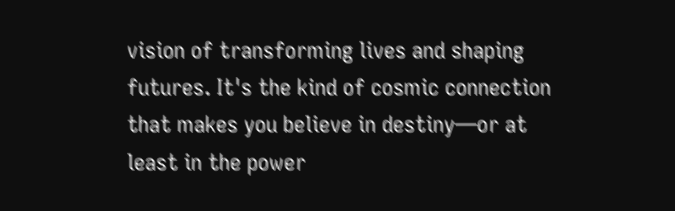vision of transforming lives and shaping futures. It's the kind of cosmic connection that makes you believe in destiny—or at least in the power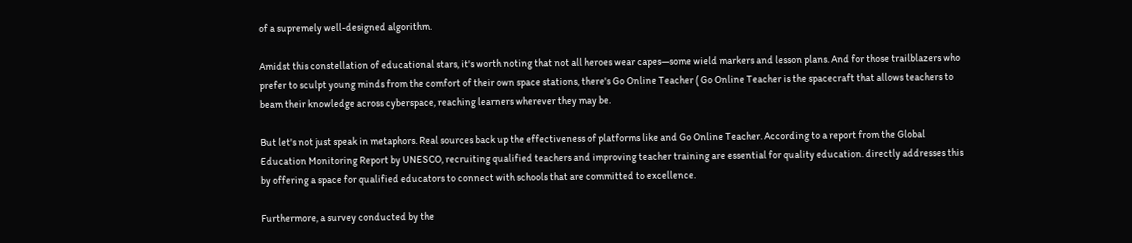of a supremely well-designed algorithm.

Amidst this constellation of educational stars, it's worth noting that not all heroes wear capes—some wield markers and lesson plans. And for those trailblazers who prefer to sculpt young minds from the comfort of their own space stations, there's Go Online Teacher ( Go Online Teacher is the spacecraft that allows teachers to beam their knowledge across cyberspace, reaching learners wherever they may be.

But let's not just speak in metaphors. Real sources back up the effectiveness of platforms like and Go Online Teacher. According to a report from the Global Education Monitoring Report by UNESCO, recruiting qualified teachers and improving teacher training are essential for quality education. directly addresses this by offering a space for qualified educators to connect with schools that are committed to excellence.

Furthermore, a survey conducted by the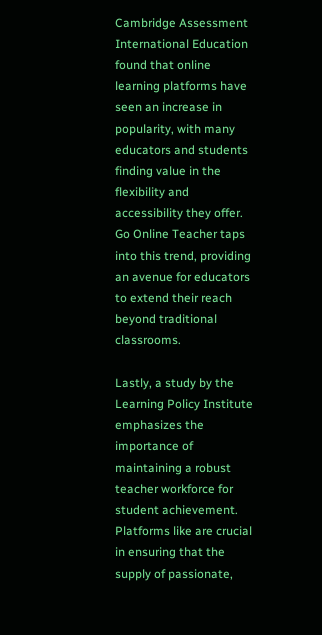Cambridge Assessment International Education found that online learning platforms have seen an increase in popularity, with many educators and students finding value in the flexibility and accessibility they offer. Go Online Teacher taps into this trend, providing an avenue for educators to extend their reach beyond traditional classrooms.

Lastly, a study by the Learning Policy Institute emphasizes the importance of maintaining a robust teacher workforce for student achievement. Platforms like are crucial in ensuring that the supply of passionate,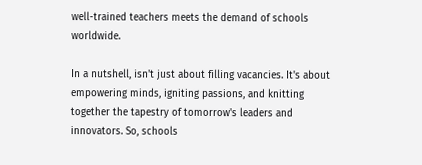well-trained teachers meets the demand of schools worldwide.

In a nutshell, isn't just about filling vacancies. It's about empowering minds, igniting passions, and knitting together the tapestry of tomorrow's leaders and innovators. So, schools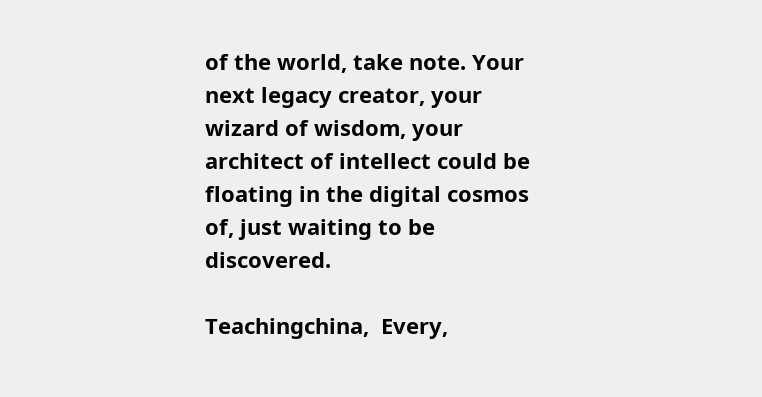of the world, take note. Your next legacy creator, your wizard of wisdom, your architect of intellect could be floating in the digital cosmos of, just waiting to be discovered.

Teachingchina,  Every,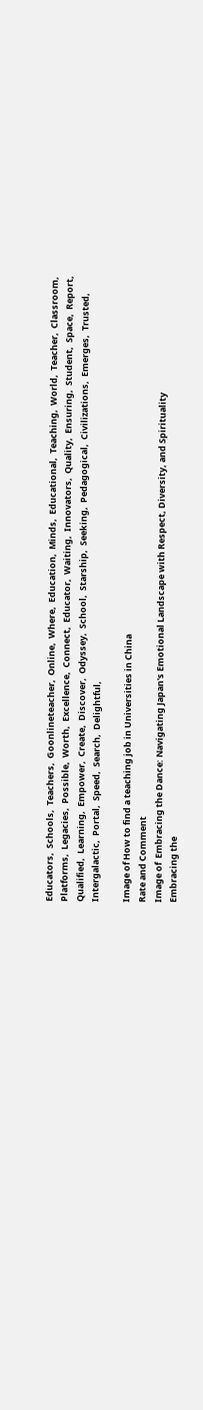Educators,  Schools,  Teachers,  Goonlineteacher,  Online,  Where,  Education,  Minds,  Educational,  Teaching,  World,  Teacher,  Classroom,  Platforms,  Legacies,  Possible,  Worth,  Excellence,  Connect,  Educator,  Waiting,  Innovators,  Quality,  Ensuring,  Student,  Space,  Report,  Qualified,  Learning,  Empower,  Create,  Discover,  Odyssey,  School,  Starship,  Seeking,  Pedagogical,  Civilizations,  Emerges,  Trusted,  Intergalactic,  Portal,  Speed,  Search,  Delightful,

Image of How to find a teaching job in Universities in China
Rate and Comment
Image of  Embracing the Dance: Navigating Japan's Emotional Landscape with Respect, Diversity, and Spirituality
Embracing the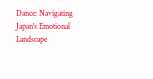Dance: Navigating Japan's Emotional Landscape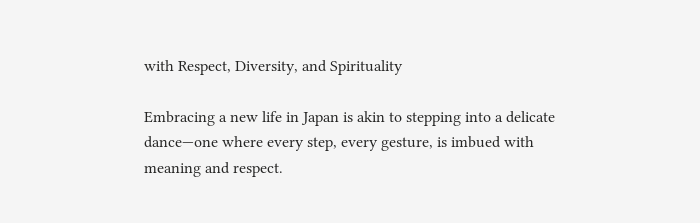with Respect, Diversity, and Spirituality

Embracing a new life in Japan is akin to stepping into a delicate dance—one where every step, every gesture, is imbued with meaning and respect.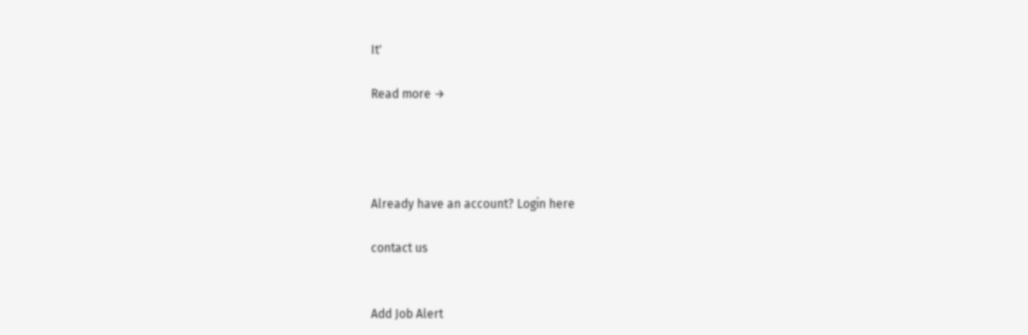It'

Read more →




Already have an account? Login here

contact us


Add Job Alert